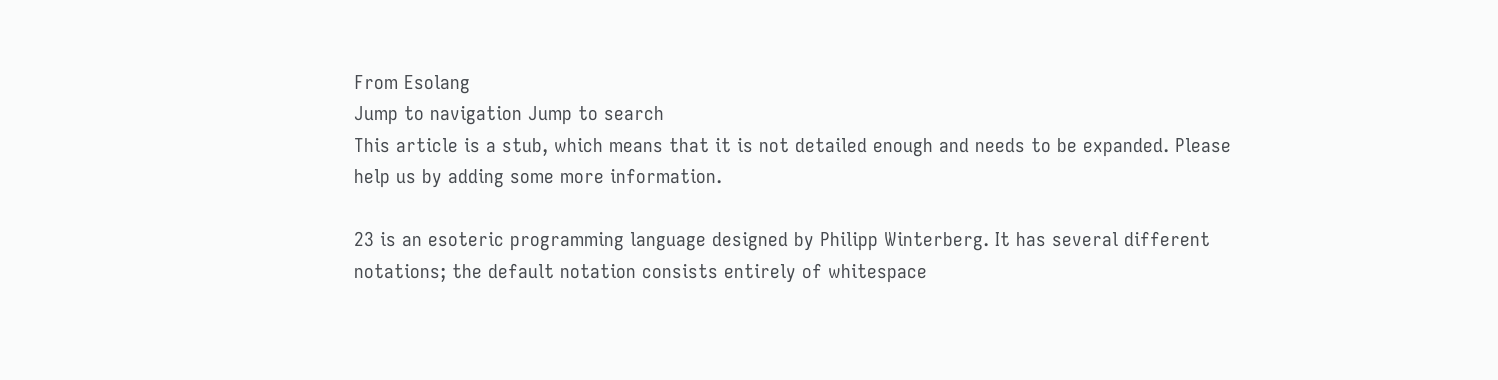From Esolang
Jump to navigation Jump to search
This article is a stub, which means that it is not detailed enough and needs to be expanded. Please help us by adding some more information.

23 is an esoteric programming language designed by Philipp Winterberg. It has several different notations; the default notation consists entirely of whitespace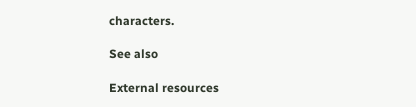characters.

See also

External resources